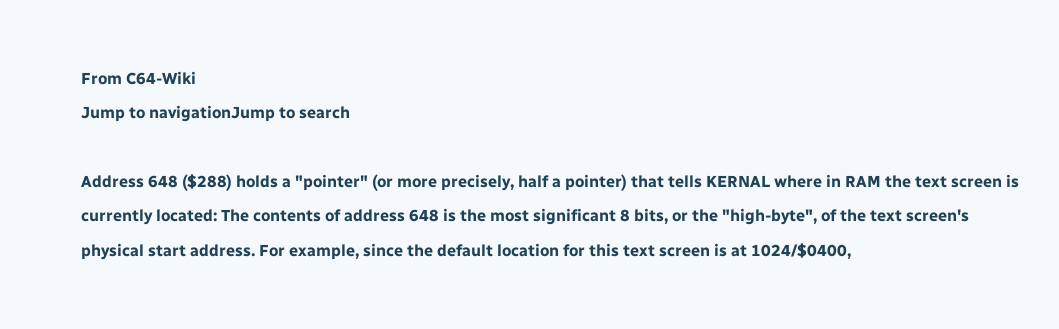From C64-Wiki
Jump to navigationJump to search

Address 648 ($288) holds a "pointer" (or more precisely, half a pointer) that tells KERNAL where in RAM the text screen is currently located: The contents of address 648 is the most significant 8 bits, or the "high-byte", of the text screen's physical start address. For example, since the default location for this text screen is at 1024/$0400,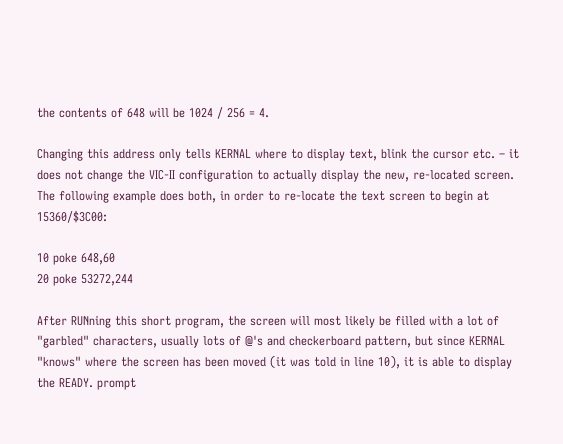the contents of 648 will be 1024 / 256 = 4.

Changing this address only tells KERNAL where to display text, blink the cursor etc. – it does not change the VIC-II configuration to actually display the new, re-located screen. The following example does both, in order to re-locate the text screen to begin at 15360/$3C00:

10 poke 648,60
20 poke 53272,244

After RUNning this short program, the screen will most likely be filled with a lot of "garbled" characters, usually lots of @'s and checkerboard pattern, but since KERNAL "knows" where the screen has been moved (it was told in line 10), it is able to display the READY. prompt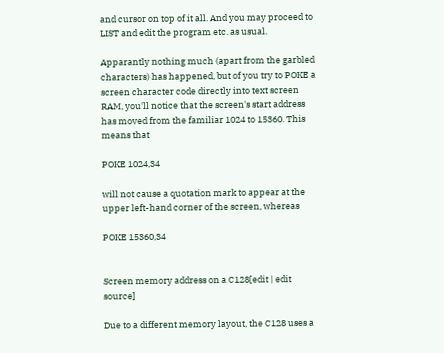and cursor on top of it all. And you may proceed to LIST and edit the program etc. as usual.

Apparantly nothing much (apart from the garbled characters) has happened, but of you try to POKE a screen character code directly into text screen RAM, you'll notice that the screen's start address has moved from the familiar 1024 to 15360. This means that

POKE 1024,34

will not cause a quotation mark to appear at the upper left-hand corner of the screen, whereas

POKE 15360,34


Screen memory address on a C128[edit | edit source]

Due to a different memory layout, the C128 uses a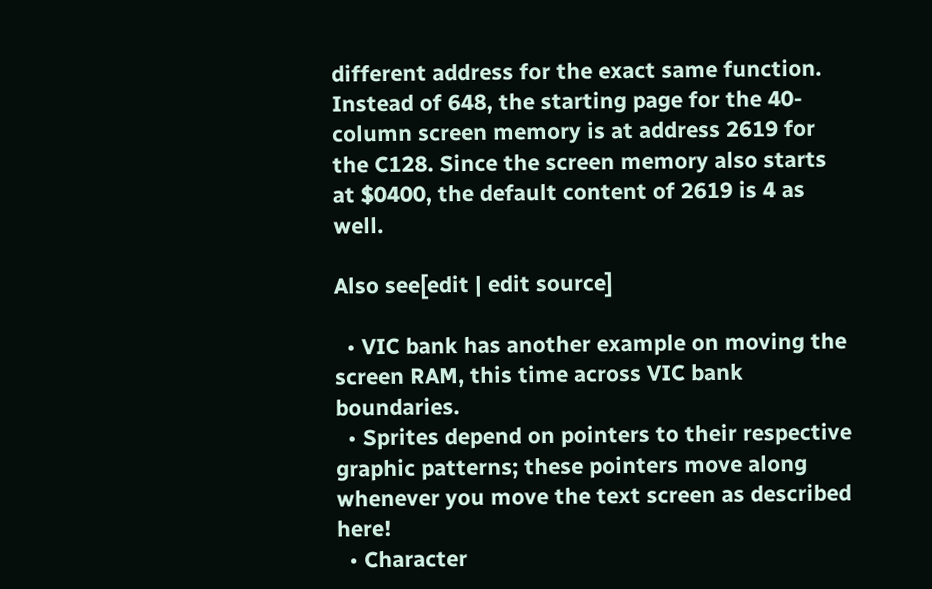different address for the exact same function. Instead of 648, the starting page for the 40-column screen memory is at address 2619 for the C128. Since the screen memory also starts at $0400, the default content of 2619 is 4 as well.

Also see[edit | edit source]

  • VIC bank has another example on moving the screen RAM, this time across VIC bank boundaries.
  • Sprites depend on pointers to their respective graphic patterns; these pointers move along whenever you move the text screen as described here!
  • Character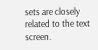sets are closely related to the text screen.